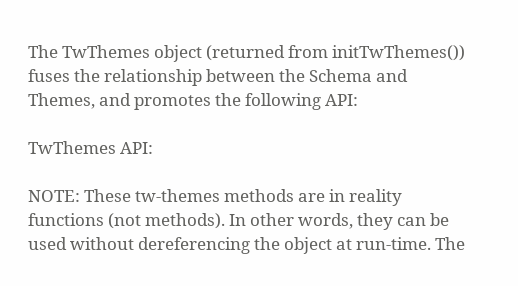The TwThemes object (returned from initTwThemes()) fuses the relationship between the Schema and Themes, and promotes the following API:

TwThemes API:

NOTE: These tw-themes methods are in reality functions (not methods). In other words, they can be used without dereferencing the object at run-time. The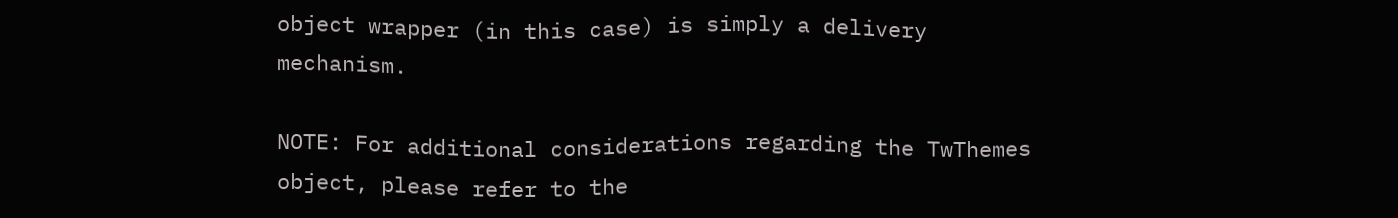object wrapper (in this case) is simply a delivery mechanism.

NOTE: For additional considerations regarding the TwThemes object, please refer to the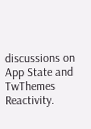discussions on App State and TwThemes Reactivity.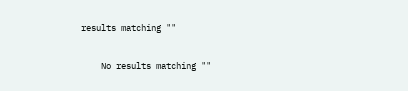results matching ""

    No results matching ""